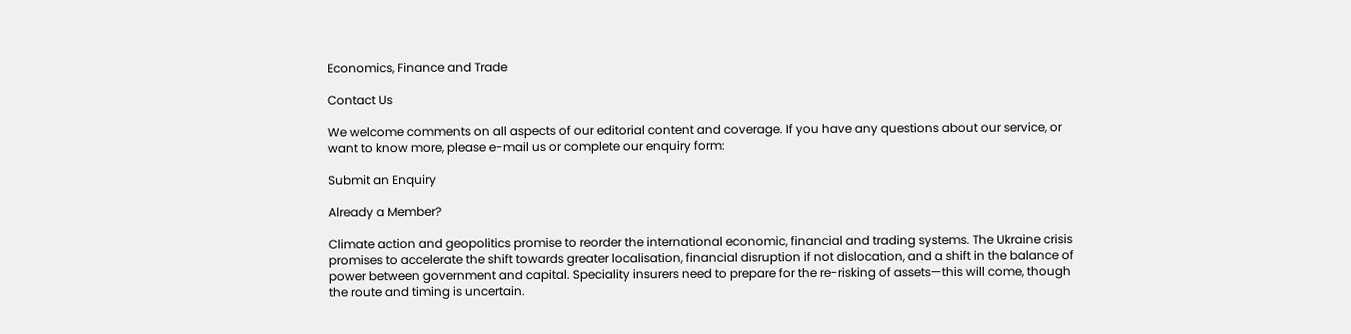Economics, Finance and Trade

Contact Us

We welcome comments on all aspects of our editorial content and coverage. If you have any questions about our service, or want to know more, please e-mail us or complete our enquiry form:

Submit an Enquiry

Already a Member?

Climate action and geopolitics promise to reorder the international economic, financial and trading systems. The Ukraine crisis promises to accelerate the shift towards greater localisation, financial disruption if not dislocation, and a shift in the balance of power between government and capital. Speciality insurers need to prepare for the re-risking of assets—this will come, though the route and timing is uncertain.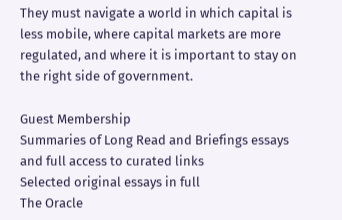They must navigate a world in which capital is less mobile, where capital markets are more regulated, and where it is important to stay on the right side of government.

Guest Membership
Summaries of Long Read and Briefings essays and full access to curated links
Selected original essays in full
The Oracle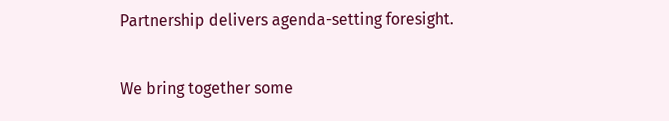Partnership delivers agenda-setting foresight.

We bring together some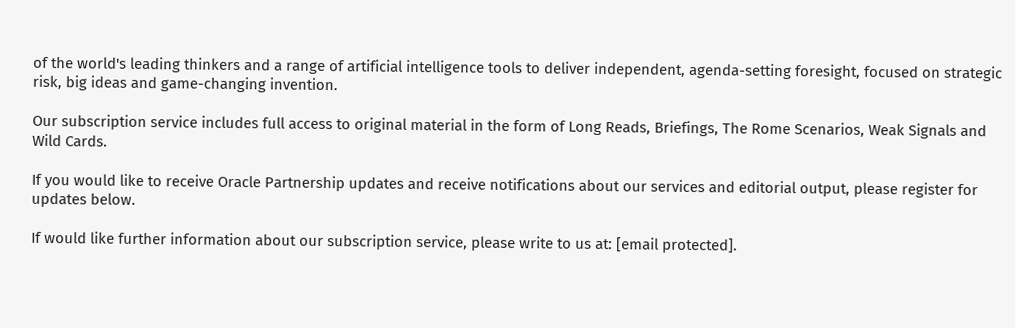of the world's leading thinkers and a range of artificial intelligence tools to deliver independent, agenda-setting foresight, focused on strategic risk, big ideas and game-changing invention.

Our subscription service includes full access to original material in the form of Long Reads, Briefings, The Rome Scenarios, Weak Signals and Wild Cards.

If you would like to receive Oracle Partnership updates and receive notifications about our services and editorial output, please register for updates below.

If would like further information about our subscription service, please write to us at: [email protected].